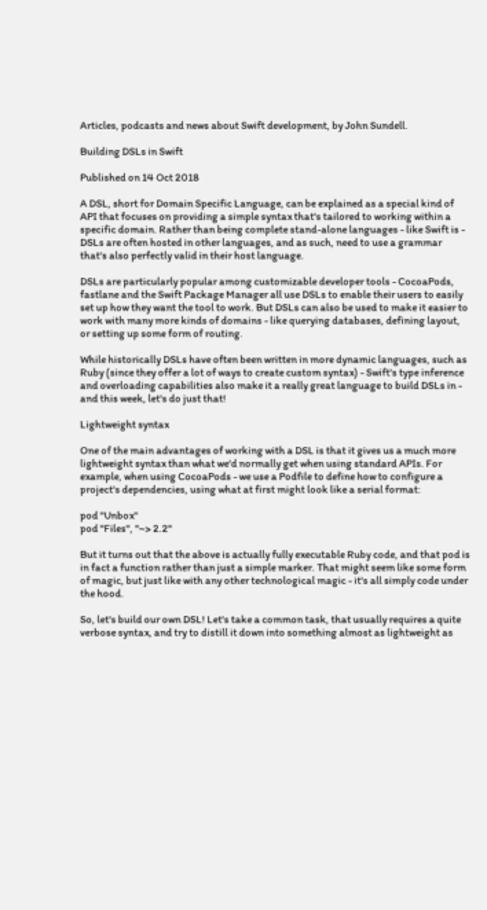Articles, podcasts and news about Swift development, by John Sundell.

Building DSLs in Swift

Published on 14 Oct 2018

A DSL, short for Domain Specific Language, can be explained as a special kind of API that focuses on providing a simple syntax that's tailored to working within a specific domain. Rather than being complete stand-alone languages - like Swift is - DSLs are often hosted in other languages, and as such, need to use a grammar that's also perfectly valid in their host language.

DSLs are particularly popular among customizable developer tools - CocoaPods, fastlane and the Swift Package Manager all use DSLs to enable their users to easily set up how they want the tool to work. But DSLs can also be used to make it easier to work with many more kinds of domains - like querying databases, defining layout, or setting up some form of routing.

While historically DSLs have often been written in more dynamic languages, such as Ruby (since they offer a lot of ways to create custom syntax) - Swift's type inference and overloading capabilities also make it a really great language to build DSLs in - and this week, let's do just that!

Lightweight syntax

One of the main advantages of working with a DSL is that it gives us a much more lightweight syntax than what we'd normally get when using standard APIs. For example, when using CocoaPods - we use a Podfile to define how to configure a project's dependencies, using what at first might look like a serial format:

pod "Unbox"
pod "Files", "~> 2.2"

But it turns out that the above is actually fully executable Ruby code, and that pod is in fact a function rather than just a simple marker. That might seem like some form of magic, but just like with any other technological magic - it's all simply code under the hood.

So, let's build our own DSL! Let's take a common task, that usually requires a quite verbose syntax, and try to distill it down into something almost as lightweight as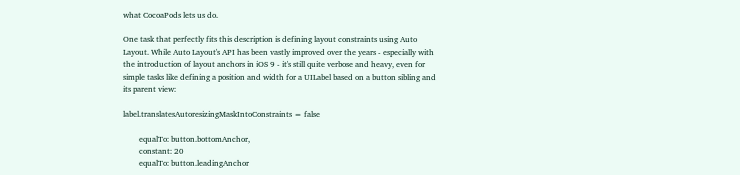what CocoaPods lets us do.

One task that perfectly fits this description is defining layout constraints using Auto Layout. While Auto Layout's API has been vastly improved over the years - especially with the introduction of layout anchors in iOS 9 - it's still quite verbose and heavy, even for simple tasks like defining a position and width for a UILabel based on a button sibling and its parent view:

label.translatesAutoresizingMaskIntoConstraints = false

        equalTo: button.bottomAnchor,
        constant: 20
        equalTo: button.leadingAnchor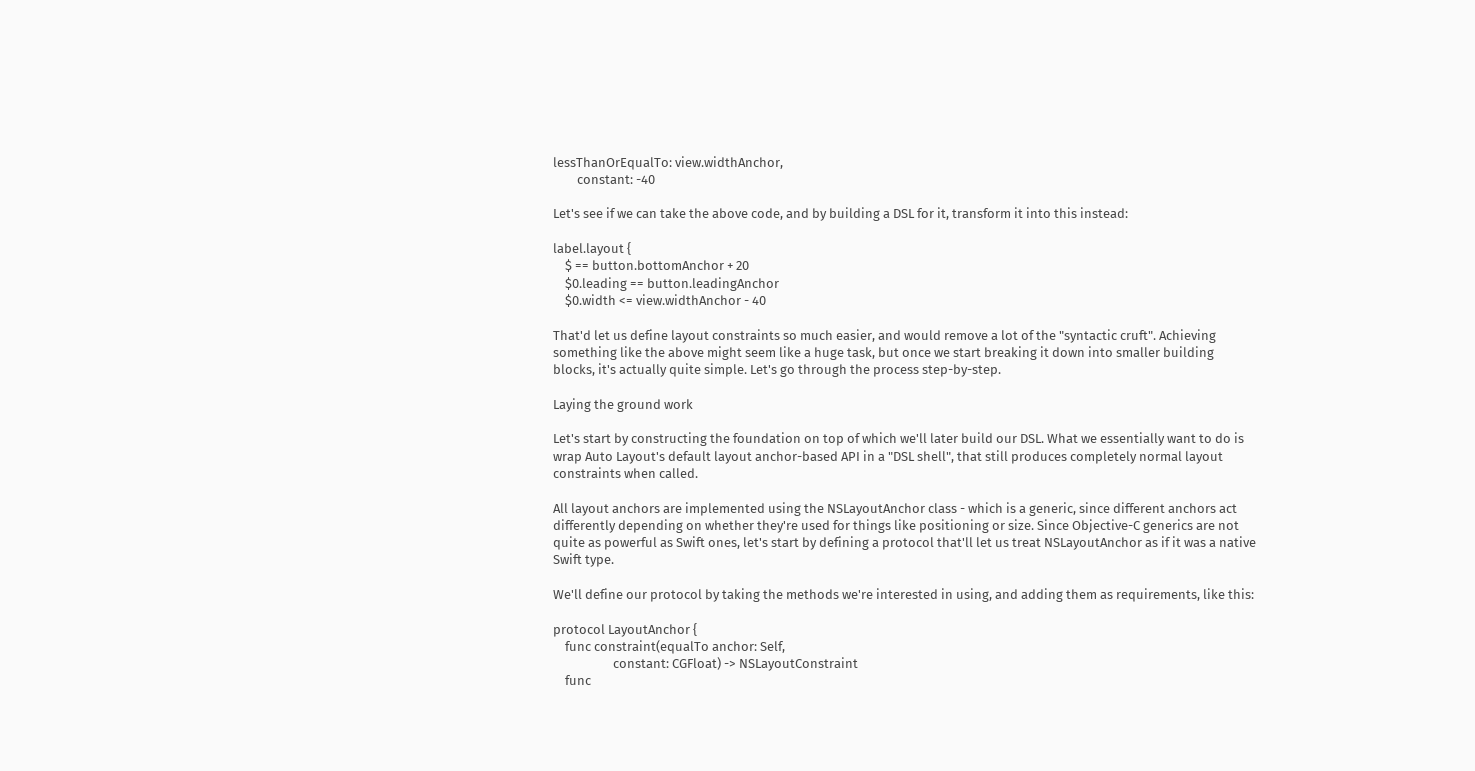lessThanOrEqualTo: view.widthAnchor,
        constant: -40

Let's see if we can take the above code, and by building a DSL for it, transform it into this instead:

label.layout {
    $ == button.bottomAnchor + 20
    $0.leading == button.leadingAnchor
    $0.width <= view.widthAnchor - 40

That'd let us define layout constraints so much easier, and would remove a lot of the "syntactic cruft". Achieving something like the above might seem like a huge task, but once we start breaking it down into smaller building blocks, it's actually quite simple. Let's go through the process step-by-step.

Laying the ground work

Let's start by constructing the foundation on top of which we'll later build our DSL. What we essentially want to do is wrap Auto Layout's default layout anchor-based API in a "DSL shell", that still produces completely normal layout constraints when called.

All layout anchors are implemented using the NSLayoutAnchor class - which is a generic, since different anchors act differently depending on whether they're used for things like positioning or size. Since Objective-C generics are not quite as powerful as Swift ones, let's start by defining a protocol that'll let us treat NSLayoutAnchor as if it was a native Swift type.

We'll define our protocol by taking the methods we're interested in using, and adding them as requirements, like this:

protocol LayoutAnchor {
    func constraint(equalTo anchor: Self,
                    constant: CGFloat) -> NSLayoutConstraint
    func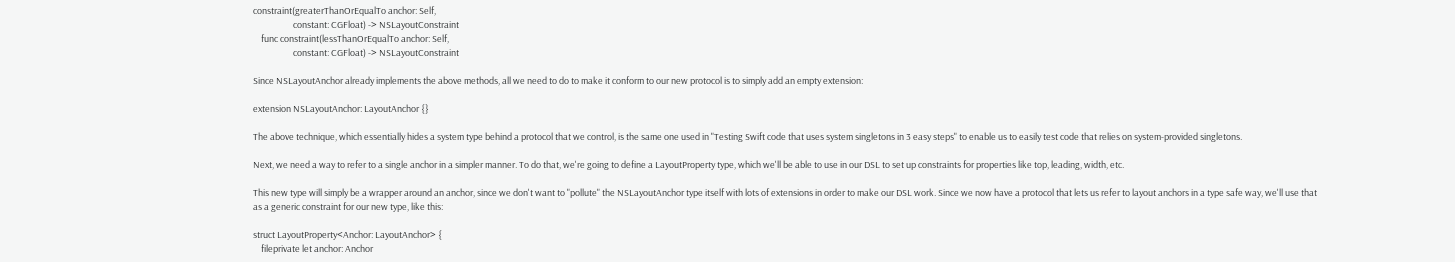constraint(greaterThanOrEqualTo anchor: Self,
                    constant: CGFloat) -> NSLayoutConstraint
    func constraint(lessThanOrEqualTo anchor: Self,
                    constant: CGFloat) -> NSLayoutConstraint

Since NSLayoutAnchor already implements the above methods, all we need to do to make it conform to our new protocol is to simply add an empty extension:

extension NSLayoutAnchor: LayoutAnchor {}

The above technique, which essentially hides a system type behind a protocol that we control, is the same one used in "Testing Swift code that uses system singletons in 3 easy steps" to enable us to easily test code that relies on system-provided singletons.

Next, we need a way to refer to a single anchor in a simpler manner. To do that, we're going to define a LayoutProperty type, which we'll be able to use in our DSL to set up constraints for properties like top, leading, width, etc.

This new type will simply be a wrapper around an anchor, since we don't want to "pollute" the NSLayoutAnchor type itself with lots of extensions in order to make our DSL work. Since we now have a protocol that lets us refer to layout anchors in a type safe way, we'll use that as a generic constraint for our new type, like this:

struct LayoutProperty<Anchor: LayoutAnchor> {
    fileprivate let anchor: Anchor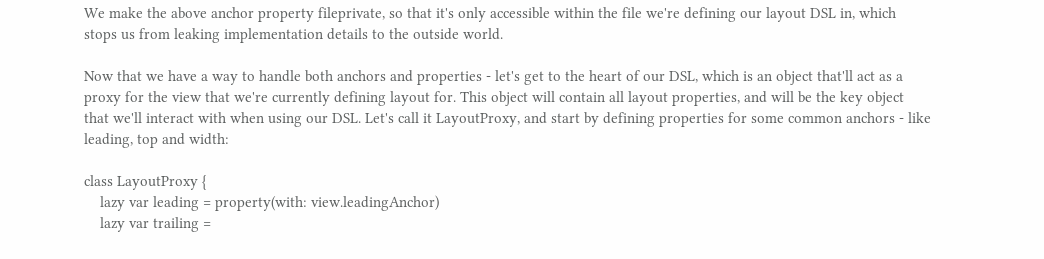We make the above anchor property fileprivate, so that it's only accessible within the file we're defining our layout DSL in, which stops us from leaking implementation details to the outside world.

Now that we have a way to handle both anchors and properties - let's get to the heart of our DSL, which is an object that'll act as a proxy for the view that we're currently defining layout for. This object will contain all layout properties, and will be the key object that we'll interact with when using our DSL. Let's call it LayoutProxy, and start by defining properties for some common anchors - like leading, top and width:

class LayoutProxy {
    lazy var leading = property(with: view.leadingAnchor)
    lazy var trailing =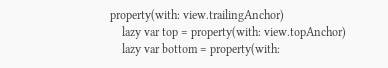property(with: view.trailingAnchor)
    lazy var top = property(with: view.topAnchor)
    lazy var bottom = property(with: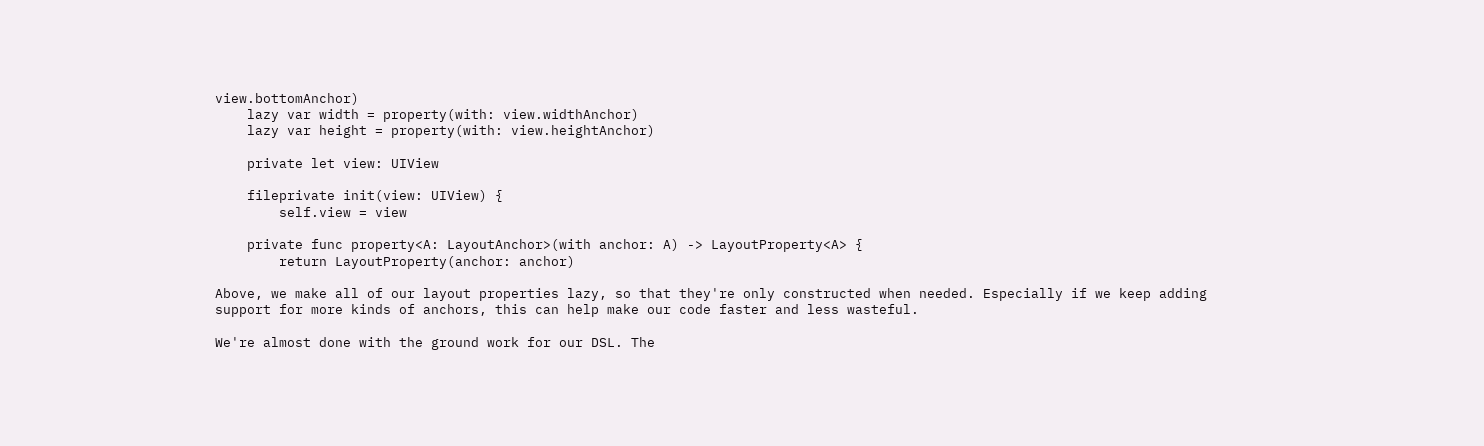view.bottomAnchor)
    lazy var width = property(with: view.widthAnchor)
    lazy var height = property(with: view.heightAnchor)

    private let view: UIView

    fileprivate init(view: UIView) {
        self.view = view

    private func property<A: LayoutAnchor>(with anchor: A) -> LayoutProperty<A> {
        return LayoutProperty(anchor: anchor)

Above, we make all of our layout properties lazy, so that they're only constructed when needed. Especially if we keep adding support for more kinds of anchors, this can help make our code faster and less wasteful.

We're almost done with the ground work for our DSL. The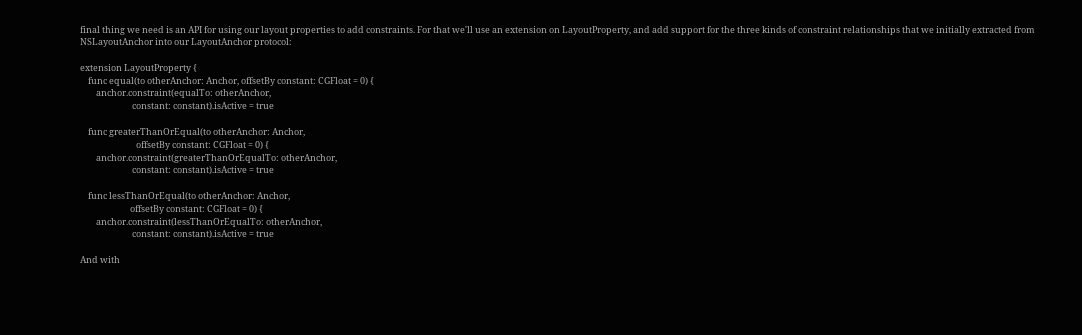final thing we need is an API for using our layout properties to add constraints. For that we'll use an extension on LayoutProperty, and add support for the three kinds of constraint relationships that we initially extracted from NSLayoutAnchor into our LayoutAnchor protocol:

extension LayoutProperty {
    func equal(to otherAnchor: Anchor, offsetBy constant: CGFloat = 0) {
        anchor.constraint(equalTo: otherAnchor,
                          constant: constant).isActive = true

    func greaterThanOrEqual(to otherAnchor: Anchor,
                            offsetBy constant: CGFloat = 0) {
        anchor.constraint(greaterThanOrEqualTo: otherAnchor,
                          constant: constant).isActive = true

    func lessThanOrEqual(to otherAnchor: Anchor,
                         offsetBy constant: CGFloat = 0) {
        anchor.constraint(lessThanOrEqualTo: otherAnchor,
                          constant: constant).isActive = true

And with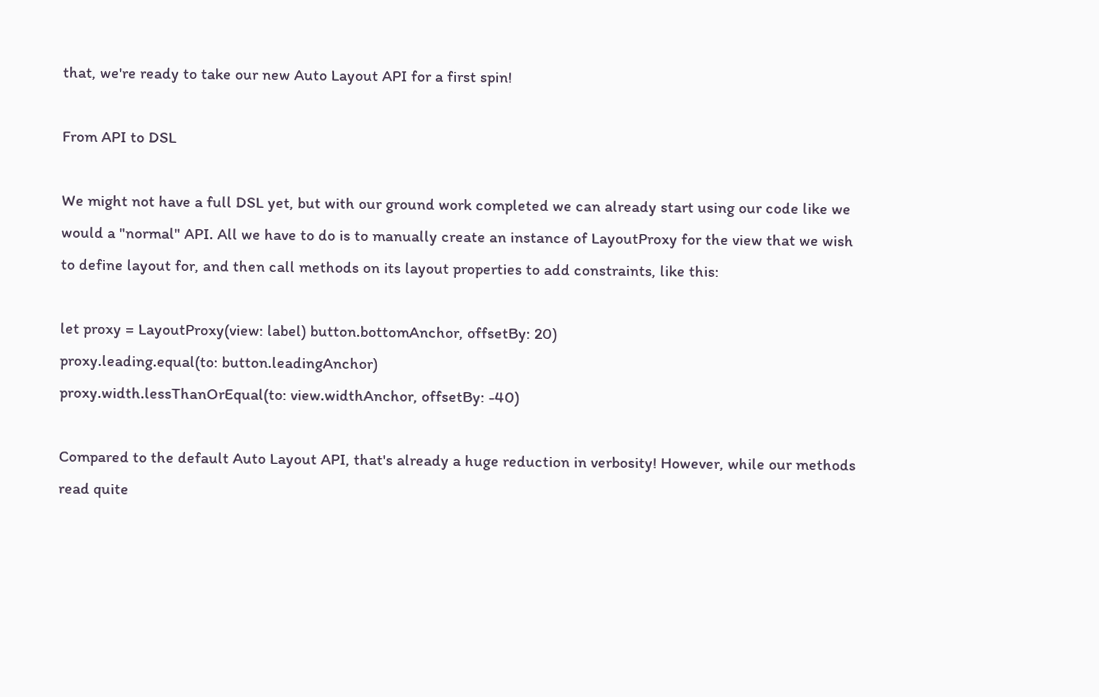that, we're ready to take our new Auto Layout API for a first spin!

From API to DSL

We might not have a full DSL yet, but with our ground work completed we can already start using our code like we would a "normal" API. All we have to do is to manually create an instance of LayoutProxy for the view that we wish to define layout for, and then call methods on its layout properties to add constraints, like this:

let proxy = LayoutProxy(view: label) button.bottomAnchor, offsetBy: 20)
proxy.leading.equal(to: button.leadingAnchor)
proxy.width.lessThanOrEqual(to: view.widthAnchor, offsetBy: -40)

Compared to the default Auto Layout API, that's already a huge reduction in verbosity! However, while our methods read quite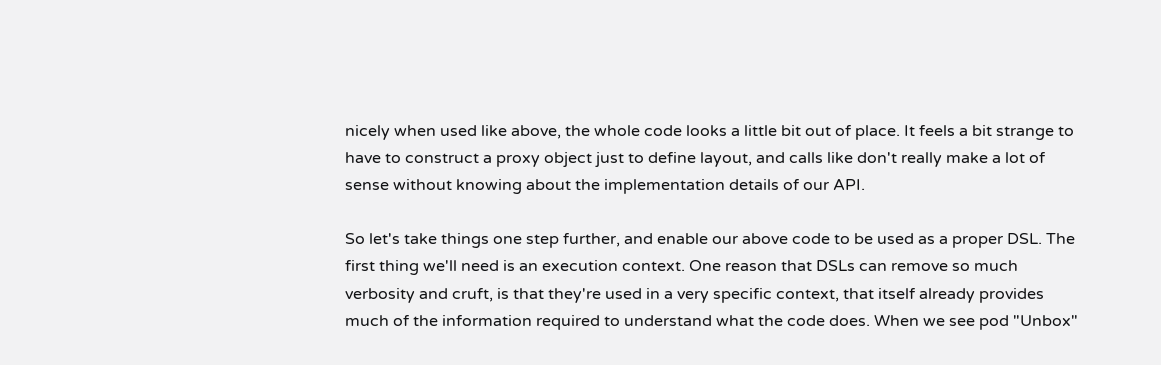nicely when used like above, the whole code looks a little bit out of place. It feels a bit strange to have to construct a proxy object just to define layout, and calls like don't really make a lot of sense without knowing about the implementation details of our API.

So let's take things one step further, and enable our above code to be used as a proper DSL. The first thing we'll need is an execution context. One reason that DSLs can remove so much verbosity and cruft, is that they're used in a very specific context, that itself already provides much of the information required to understand what the code does. When we see pod "Unbox"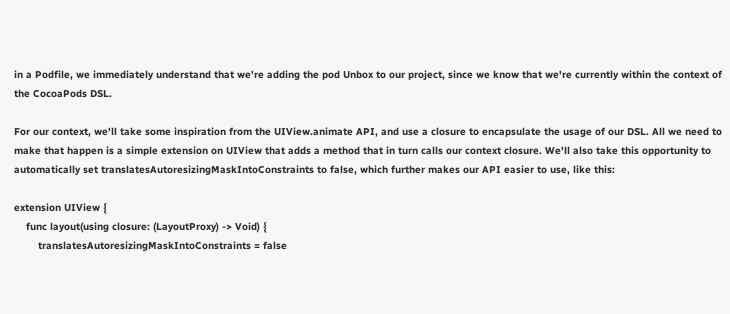in a Podfile, we immediately understand that we're adding the pod Unbox to our project, since we know that we're currently within the context of the CocoaPods DSL.

For our context, we'll take some inspiration from the UIView.animate API, and use a closure to encapsulate the usage of our DSL. All we need to make that happen is a simple extension on UIView that adds a method that in turn calls our context closure. We'll also take this opportunity to automatically set translatesAutoresizingMaskIntoConstraints to false, which further makes our API easier to use, like this:

extension UIView {
    func layout(using closure: (LayoutProxy) -> Void) {
        translatesAutoresizingMaskIntoConstraints = false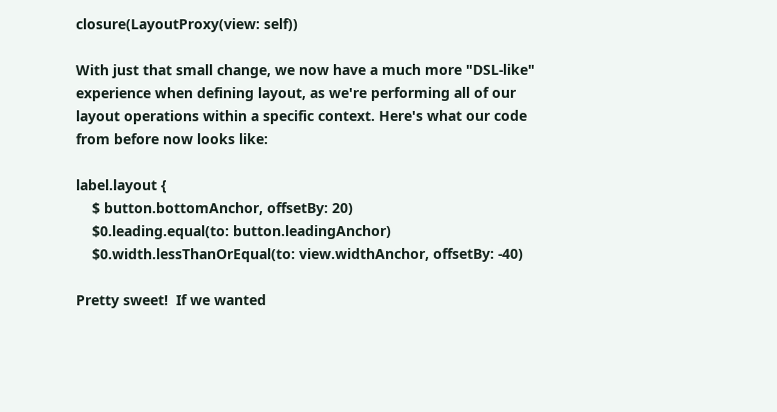closure(LayoutProxy(view: self))

With just that small change, we now have a much more "DSL-like" experience when defining layout, as we're performing all of our layout operations within a specific context. Here's what our code from before now looks like:

label.layout {
    $ button.bottomAnchor, offsetBy: 20)
    $0.leading.equal(to: button.leadingAnchor)
    $0.width.lessThanOrEqual(to: view.widthAnchor, offsetBy: -40)

Pretty sweet!  If we wanted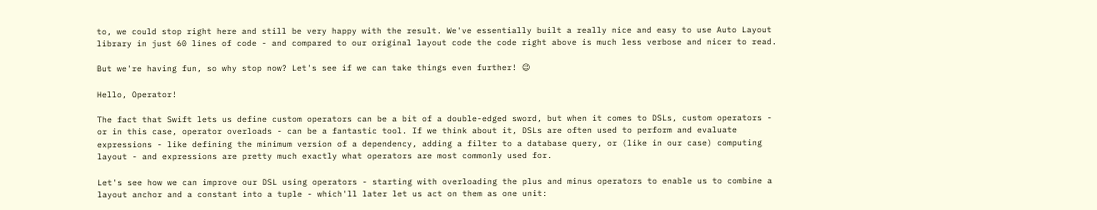to, we could stop right here and still be very happy with the result. We've essentially built a really nice and easy to use Auto Layout library in just 60 lines of code - and compared to our original layout code the code right above is much less verbose and nicer to read.

But we're having fun, so why stop now? Let's see if we can take things even further! 😉

Hello, Operator!

The fact that Swift lets us define custom operators can be a bit of a double-edged sword, but when it comes to DSLs, custom operators - or in this case, operator overloads - can be a fantastic tool. If we think about it, DSLs are often used to perform and evaluate expressions - like defining the minimum version of a dependency, adding a filter to a database query, or (like in our case) computing layout - and expressions are pretty much exactly what operators are most commonly used for.

Let's see how we can improve our DSL using operators - starting with overloading the plus and minus operators to enable us to combine a layout anchor and a constant into a tuple - which'll later let us act on them as one unit: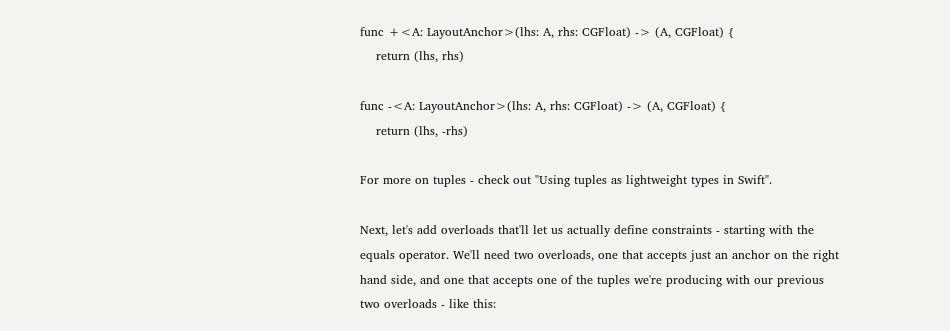func +<A: LayoutAnchor>(lhs: A, rhs: CGFloat) -> (A, CGFloat) {
    return (lhs, rhs)

func -<A: LayoutAnchor>(lhs: A, rhs: CGFloat) -> (A, CGFloat) {
    return (lhs, -rhs)

For more on tuples - check out "Using tuples as lightweight types in Swift".

Next, let's add overloads that'll let us actually define constraints - starting with the equals operator. We'll need two overloads, one that accepts just an anchor on the right hand side, and one that accepts one of the tuples we're producing with our previous two overloads - like this: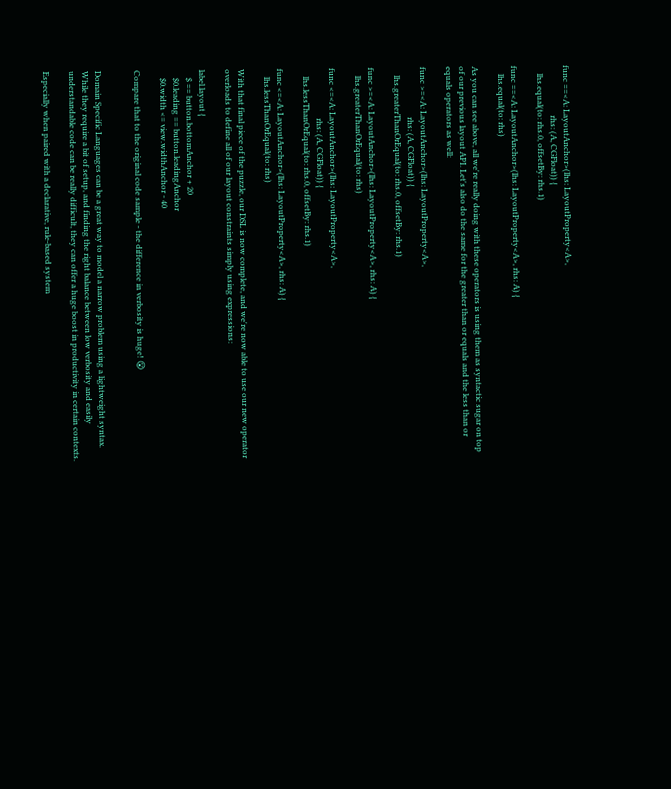func ==<A: LayoutAnchor>(lhs: LayoutProperty<A>,
                         rhs: (A, CGFloat)) {
    lhs.equal(to: rhs.0, offsetBy: rhs.1)

func ==<A: LayoutAnchor>(lhs: LayoutProperty<A>, rhs: A) {
    lhs.equal(to: rhs)

As you can see above, all we're really doing with these operators is using them as syntactic sugar on top of our previous layout API. Let's also do the same for the greater than or equals and the less than or equals operators as well:

func >=<A: LayoutAnchor>(lhs: LayoutProperty<A>,
                         rhs: (A, CGFloat)) {
    lhs.greaterThanOrEqual(to: rhs.0, offsetBy: rhs.1)

func >=<A: LayoutAnchor>(lhs: LayoutProperty<A>, rhs: A) {
    lhs.greaterThanOrEqual(to: rhs)

func <=<A: LayoutAnchor>(lhs: LayoutProperty<A>,
                         rhs: (A, CGFloat)) {
    lhs.lessThanOrEqual(to: rhs.0, offsetBy: rhs.1)

func <=<A: LayoutAnchor>(lhs: LayoutProperty<A>, rhs: A) {
    lhs.lessThanOrEqual(to: rhs)

With that final piece of the puzzle, our DSL is now complete, and we're now able to use our new operator overloads to define all of our layout constraints simply using expressions:

label.layout {
    $ == button.bottomAnchor + 20
    $0.leading == button.leadingAnchor
    $0.width <= view.widthAnchor - 40

Compare that to the original code sample - the difference in verbosity is huge! 😮


Domain Specific Languages can be a great way to model a narrow problem using a lightweight syntax. While they require a bit of setup, and finding the right balance between low verbosity and easily understandable code can be really difficult, they can offer a huge boost in productivity in certain contexts.

Especially when paired with a declarative, rule-based system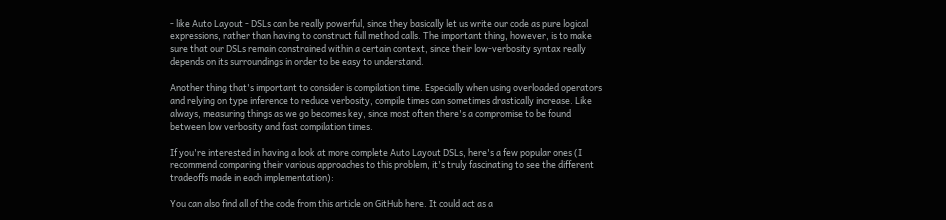- like Auto Layout - DSLs can be really powerful, since they basically let us write our code as pure logical expressions, rather than having to construct full method calls. The important thing, however, is to make sure that our DSLs remain constrained within a certain context, since their low-verbosity syntax really depends on its surroundings in order to be easy to understand.

Another thing that's important to consider is compilation time. Especially when using overloaded operators and relying on type inference to reduce verbosity, compile times can sometimes drastically increase. Like always, measuring things as we go becomes key, since most often there's a compromise to be found between low verbosity and fast compilation times.

If you're interested in having a look at more complete Auto Layout DSLs, here's a few popular ones (I recommend comparing their various approaches to this problem, it's truly fascinating to see the different tradeoffs made in each implementation):

You can also find all of the code from this article on GitHub here. It could act as a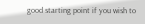good starting point if you wish to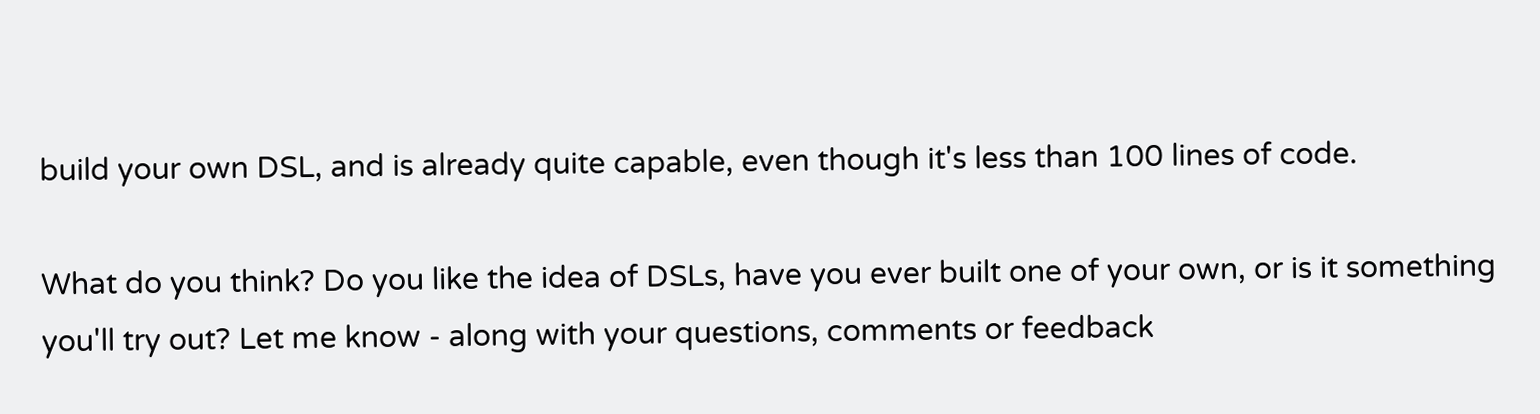build your own DSL, and is already quite capable, even though it's less than 100 lines of code.

What do you think? Do you like the idea of DSLs, have you ever built one of your own, or is it something you'll try out? Let me know - along with your questions, comments or feedback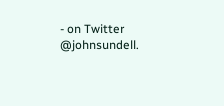- on Twitter @johnsundell.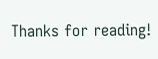Thanks for reading!